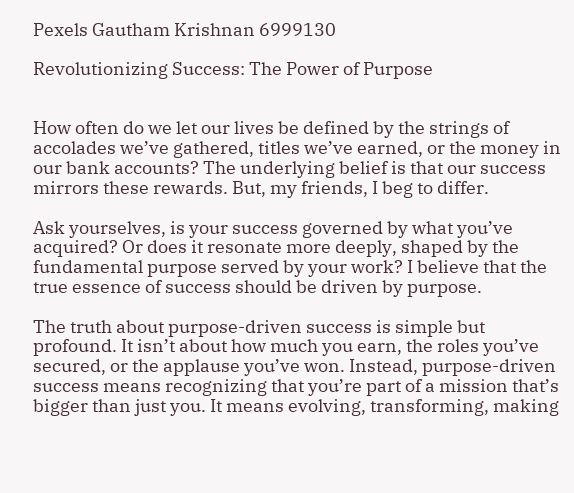Pexels Gautham Krishnan 6999130

Revolutionizing Success: The Power of Purpose


How often do we let our lives be defined by the strings of accolades we’ve gathered, titles we’ve earned, or the money in our bank accounts? The underlying belief is that our success mirrors these rewards. But, my friends, I beg to differ.

Ask yourselves, is your success governed by what you’ve acquired? Or does it resonate more deeply, shaped by the fundamental purpose served by your work? I believe that the true essence of success should be driven by purpose.

The truth about purpose-driven success is simple but profound. It isn’t about how much you earn, the roles you’ve secured, or the applause you’ve won. Instead, purpose-driven success means recognizing that you’re part of a mission that’s bigger than just you. It means evolving, transforming, making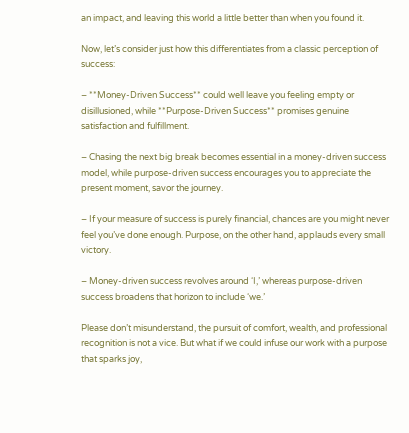an impact, and leaving this world a little better than when you found it.

Now, let’s consider just how this differentiates from a classic perception of success:

– **Money-Driven Success** could well leave you feeling empty or disillusioned, while **Purpose-Driven Success** promises genuine satisfaction and fulfillment.

– Chasing the next big break becomes essential in a money-driven success model, while purpose-driven success encourages you to appreciate the present moment, savor the journey.

– If your measure of success is purely financial, chances are you might never feel you’ve done enough. Purpose, on the other hand, applauds every small victory.

– Money-driven success revolves around ‘I,’ whereas purpose-driven success broadens that horizon to include ‘we.’

Please don’t misunderstand, the pursuit of comfort, wealth, and professional recognition is not a vice. But what if we could infuse our work with a purpose that sparks joy,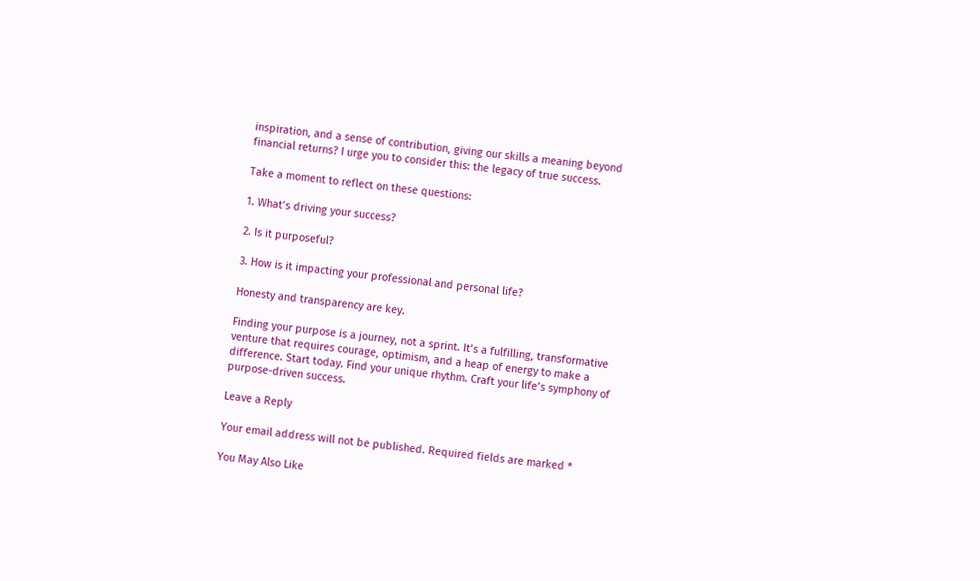inspiration, and a sense of contribution, giving our skills a meaning beyond financial returns? I urge you to consider this: the legacy of true success.

Take a moment to reflect on these questions:

1. What’s driving your success?

2. Is it purposeful?

3. How is it impacting your professional and personal life?

Honesty and transparency are key.

Finding your purpose is a journey, not a sprint. It’s a fulfilling, transformative venture that requires courage, optimism, and a heap of energy to make a difference. Start today. Find your unique rhythm. Craft your life’s symphony of purpose-driven success.

Leave a Reply

Your email address will not be published. Required fields are marked *

You May Also Like